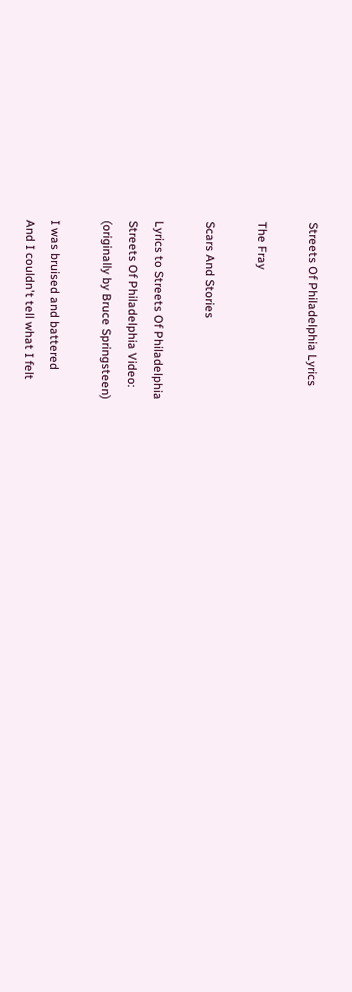Streets Of Philadelphia Lyrics

The Fray

Scars And Stories

Lyrics to Streets Of Philadelphia
Streets Of Philadelphia Video:
(originally by Bruce Springsteen)

I was bruised and battered
And I couldn't tell what I felt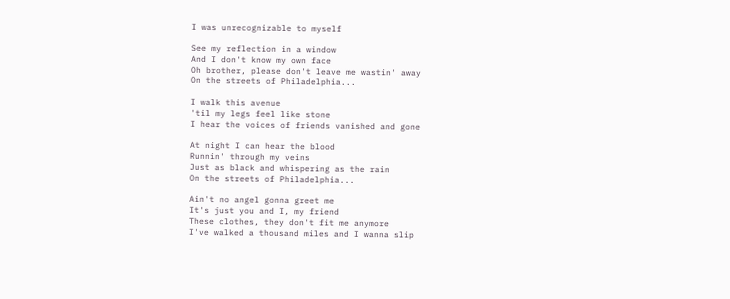I was unrecognizable to myself

See my reflection in a window
And I don't know my own face
Oh brother, please don't leave me wastin' away
On the streets of Philadelphia...

I walk this avenue
'til my legs feel like stone
I hear the voices of friends vanished and gone

At night I can hear the blood
Runnin' through my veins
Just as black and whispering as the rain
On the streets of Philadelphia...

Ain't no angel gonna greet me
It's just you and I, my friend
These clothes, they don't fit me anymore
I've walked a thousand miles and I wanna slip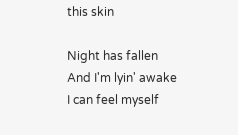this skin

Night has fallen
And I'm lyin' awake
I can feel myself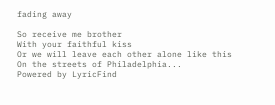fading away

So receive me brother
With your faithful kiss
Or we will leave each other alone like this
On the streets of Philadelphia...
Powered by LyricFind